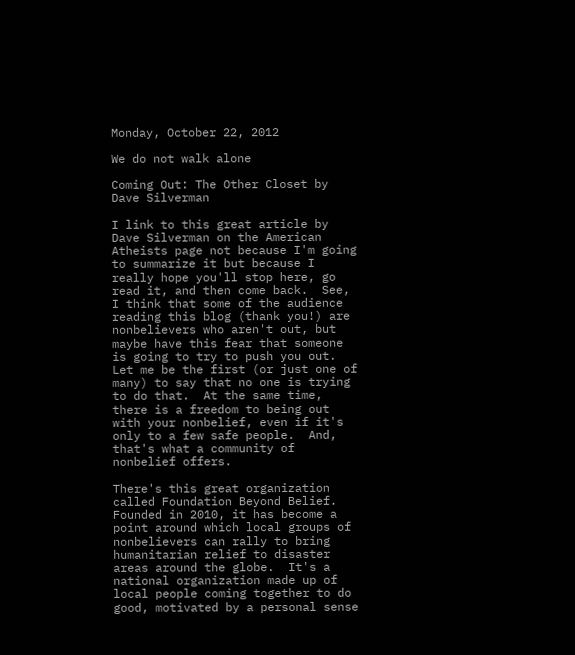Monday, October 22, 2012

We do not walk alone

Coming Out: The Other Closet by Dave Silverman

I link to this great article by Dave Silverman on the American Atheists page not because I'm going to summarize it but because I really hope you'll stop here, go read it, and then come back.  See, I think that some of the audience reading this blog (thank you!) are nonbelievers who aren't out, but maybe have this fear that someone is going to try to push you out.  Let me be the first (or just one of many) to say that no one is trying to do that.  At the same time, there is a freedom to being out with your nonbelief, even if it's only to a few safe people.  And, that's what a community of nonbelief offers.

There's this great organization called Foundation Beyond Belief.  Founded in 2010, it has become a point around which local groups of nonbelievers can rally to bring humanitarian relief to disaster areas around the globe.  It's a national organization made up of local people coming together to do good, motivated by a personal sense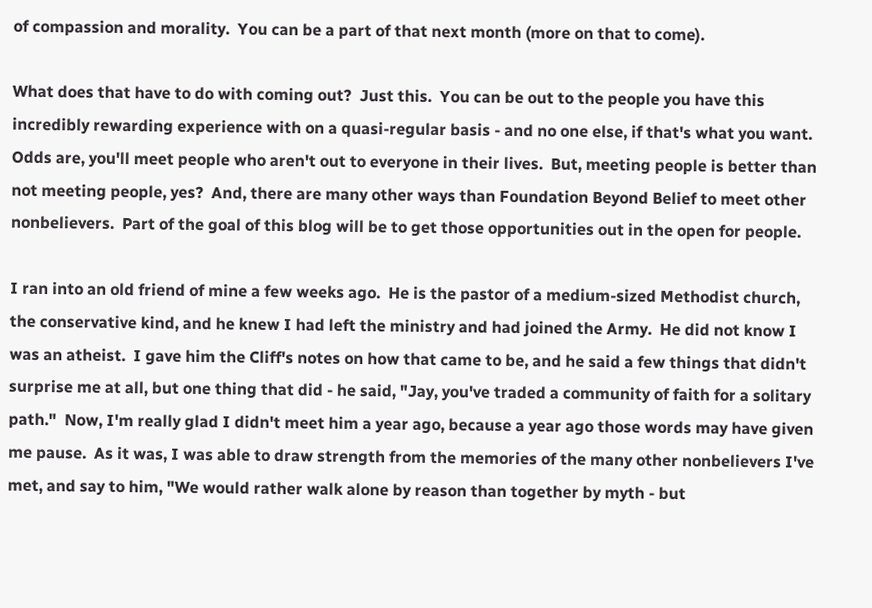of compassion and morality.  You can be a part of that next month (more on that to come).

What does that have to do with coming out?  Just this.  You can be out to the people you have this incredibly rewarding experience with on a quasi-regular basis - and no one else, if that's what you want.  Odds are, you'll meet people who aren't out to everyone in their lives.  But, meeting people is better than not meeting people, yes?  And, there are many other ways than Foundation Beyond Belief to meet other nonbelievers.  Part of the goal of this blog will be to get those opportunities out in the open for people.

I ran into an old friend of mine a few weeks ago.  He is the pastor of a medium-sized Methodist church, the conservative kind, and he knew I had left the ministry and had joined the Army.  He did not know I was an atheist.  I gave him the Cliff's notes on how that came to be, and he said a few things that didn't surprise me at all, but one thing that did - he said, "Jay, you've traded a community of faith for a solitary path."  Now, I'm really glad I didn't meet him a year ago, because a year ago those words may have given me pause.  As it was, I was able to draw strength from the memories of the many other nonbelievers I've met, and say to him, "We would rather walk alone by reason than together by myth - but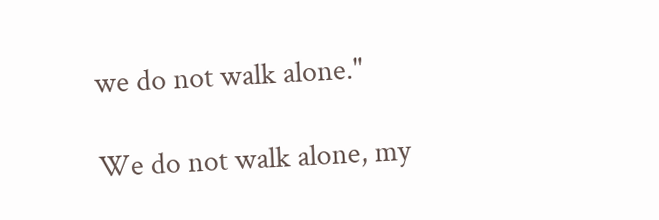we do not walk alone."

We do not walk alone, my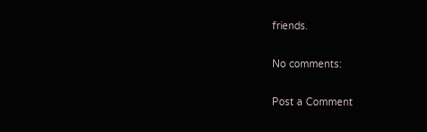friends.

No comments:

Post a Comment